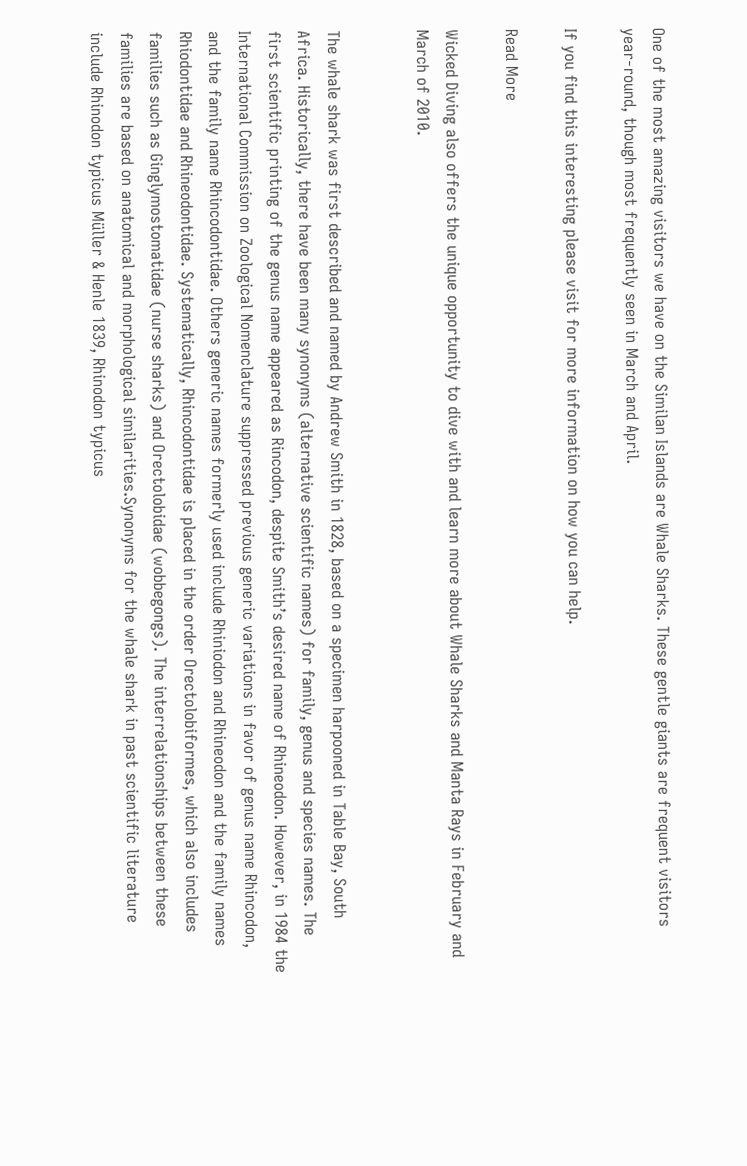One of the most amazing visitors we have on the Similan Islands are Whale Sharks. These gentle giants are frequent visitors year-round, though most frequently seen in March and April.

If you find this interesting please visit for more information on how you can help.

Read More

Wicked Diving also offers the unique opportunity to dive with and learn more about Whale Sharks and Manta Rays in February and March of 2010.


The whale shark was first described and named by Andrew Smith in 1828, based on a specimen harpooned in Table Bay, South Africa. Historically, there have been many synonyms (alternative scientific names) for family, genus and species names. The first scientific printing of the genus name appeared as Rincodon, despite Smith’s desired name of Rhineodon. However, in 1984 the International Commission on Zoological Nomenclature suppressed previous generic variations in favor of genus name Rhincodon, and the family name Rhincodontidae. Others generic names formerly used include Rhiniodon and Rhineodon and the family names Rhiodontidae and Rhineodontidae. Systematically, Rhincodontidae is placed in the order Orectolobiformes, which also includes families such as Ginglymostomatidae (nurse sharks) and Orectolobidae (wobbegongs). The interrelationships between these families are based on anatomical and morphological similarities.Synonyms for the whale shark in past scientific literature include Rhinodon typicus Müller & Henle 1839, Rhinodon typicus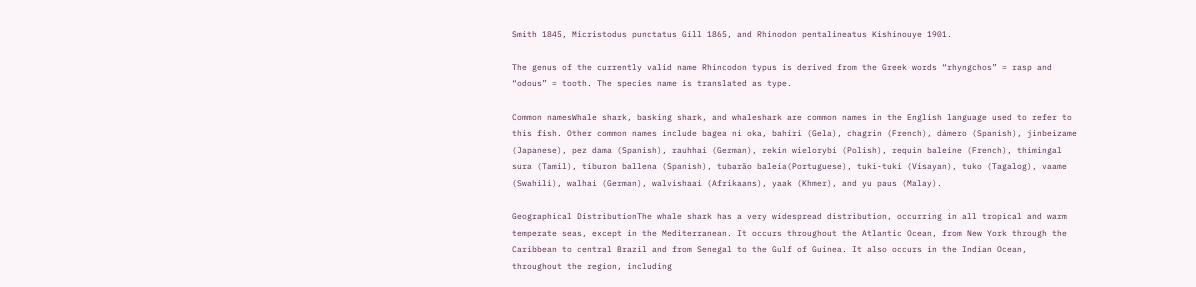Smith 1845, Micristodus punctatus Gill 1865, and Rhinodon pentalineatus Kishinouye 1901.

The genus of the currently valid name Rhincodon typus is derived from the Greek words “rhyngchos” = rasp and “odous” = tooth. The species name is translated as type.

Common namesWhale shark, basking shark, and whaleshark are common names in the English language used to refer to this fish. Other common names include bagea ni oka, bahiri (Gela), chagrin (French), dámero (Spanish), jinbeizame (Japanese), pez dama (Spanish), rauhhai (German), rekin wielorybi (Polish), requin baleine (French), thimingal sura (Tamil), tiburon ballena (Spanish), tubarão baleia(Portuguese), tuki-tuki (Visayan), tuko (Tagalog), vaame (Swahili), walhai (German), walvishaai (Afrikaans), yaak (Khmer), and yu paus (Malay).

Geographical DistributionThe whale shark has a very widespread distribution, occurring in all tropical and warm temperate seas, except in the Mediterranean. It occurs throughout the Atlantic Ocean, from New York through the Caribbean to central Brazil and from Senegal to the Gulf of Guinea. It also occurs in the Indian Ocean, throughout the region, including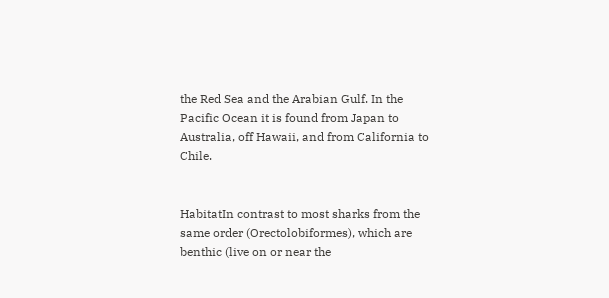the Red Sea and the Arabian Gulf. In the Pacific Ocean it is found from Japan to Australia, off Hawaii, and from California to Chile.


HabitatIn contrast to most sharks from the same order (Orectolobiformes), which are benthic (live on or near the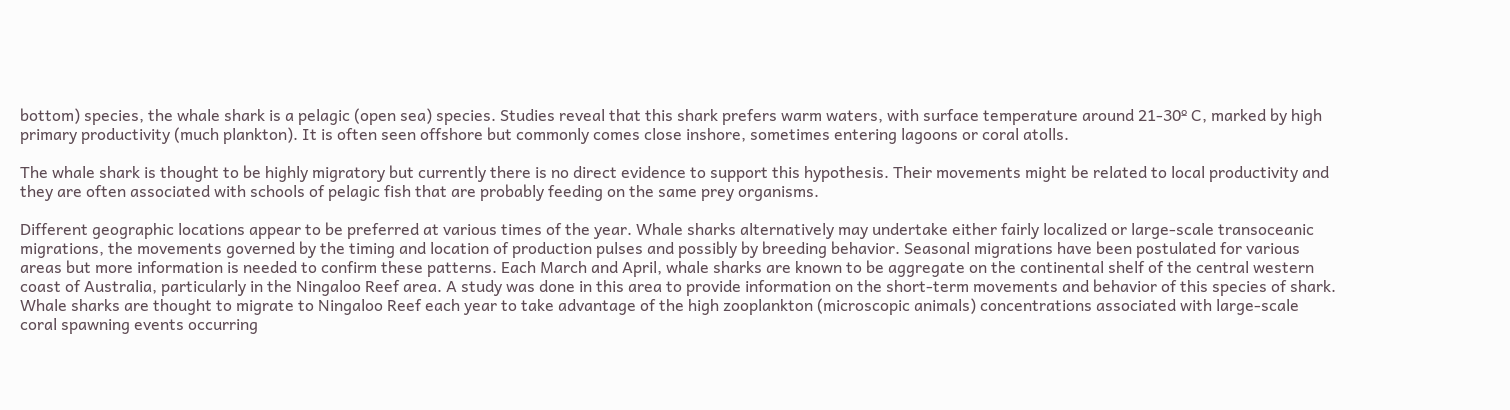bottom) species, the whale shark is a pelagic (open sea) species. Studies reveal that this shark prefers warm waters, with surface temperature around 21-30º C, marked by high primary productivity (much plankton). It is often seen offshore but commonly comes close inshore, sometimes entering lagoons or coral atolls.

The whale shark is thought to be highly migratory but currently there is no direct evidence to support this hypothesis. Their movements might be related to local productivity and they are often associated with schools of pelagic fish that are probably feeding on the same prey organisms.

Different geographic locations appear to be preferred at various times of the year. Whale sharks alternatively may undertake either fairly localized or large-scale transoceanic migrations, the movements governed by the timing and location of production pulses and possibly by breeding behavior. Seasonal migrations have been postulated for various areas but more information is needed to confirm these patterns. Each March and April, whale sharks are known to be aggregate on the continental shelf of the central western coast of Australia, particularly in the Ningaloo Reef area. A study was done in this area to provide information on the short-term movements and behavior of this species of shark. Whale sharks are thought to migrate to Ningaloo Reef each year to take advantage of the high zooplankton (microscopic animals) concentrations associated with large-scale coral spawning events occurring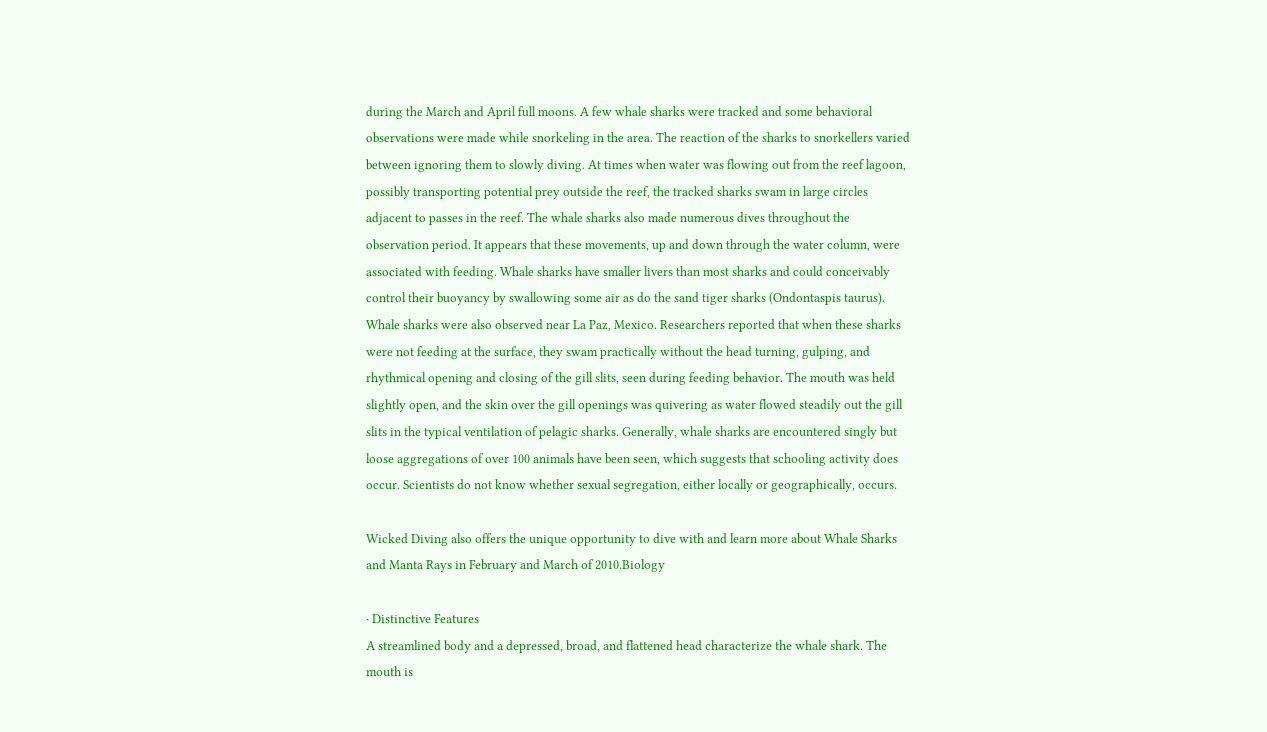during the March and April full moons. A few whale sharks were tracked and some behavioral observations were made while snorkeling in the area. The reaction of the sharks to snorkellers varied between ignoring them to slowly diving. At times when water was flowing out from the reef lagoon, possibly transporting potential prey outside the reef, the tracked sharks swam in large circles adjacent to passes in the reef. The whale sharks also made numerous dives throughout the observation period. It appears that these movements, up and down through the water column, were associated with feeding. Whale sharks have smaller livers than most sharks and could conceivably control their buoyancy by swallowing some air as do the sand tiger sharks (Ondontaspis taurus). Whale sharks were also observed near La Paz, Mexico. Researchers reported that when these sharks were not feeding at the surface, they swam practically without the head turning, gulping, and rhythmical opening and closing of the gill slits, seen during feeding behavior. The mouth was held slightly open, and the skin over the gill openings was quivering as water flowed steadily out the gill slits in the typical ventilation of pelagic sharks. Generally, whale sharks are encountered singly but loose aggregations of over 100 animals have been seen, which suggests that schooling activity does occur. Scientists do not know whether sexual segregation, either locally or geographically, occurs.

Wicked Diving also offers the unique opportunity to dive with and learn more about Whale Sharks and Manta Rays in February and March of 2010.Biology

· Distinctive Features
A streamlined body and a depressed, broad, and flattened head characterize the whale shark. The mouth is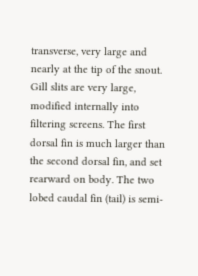transverse, very large and nearly at the tip of the snout. Gill slits are very large, modified internally into filtering screens. The first dorsal fin is much larger than the second dorsal fin, and set rearward on body. The two lobed caudal fin (tail) is semi-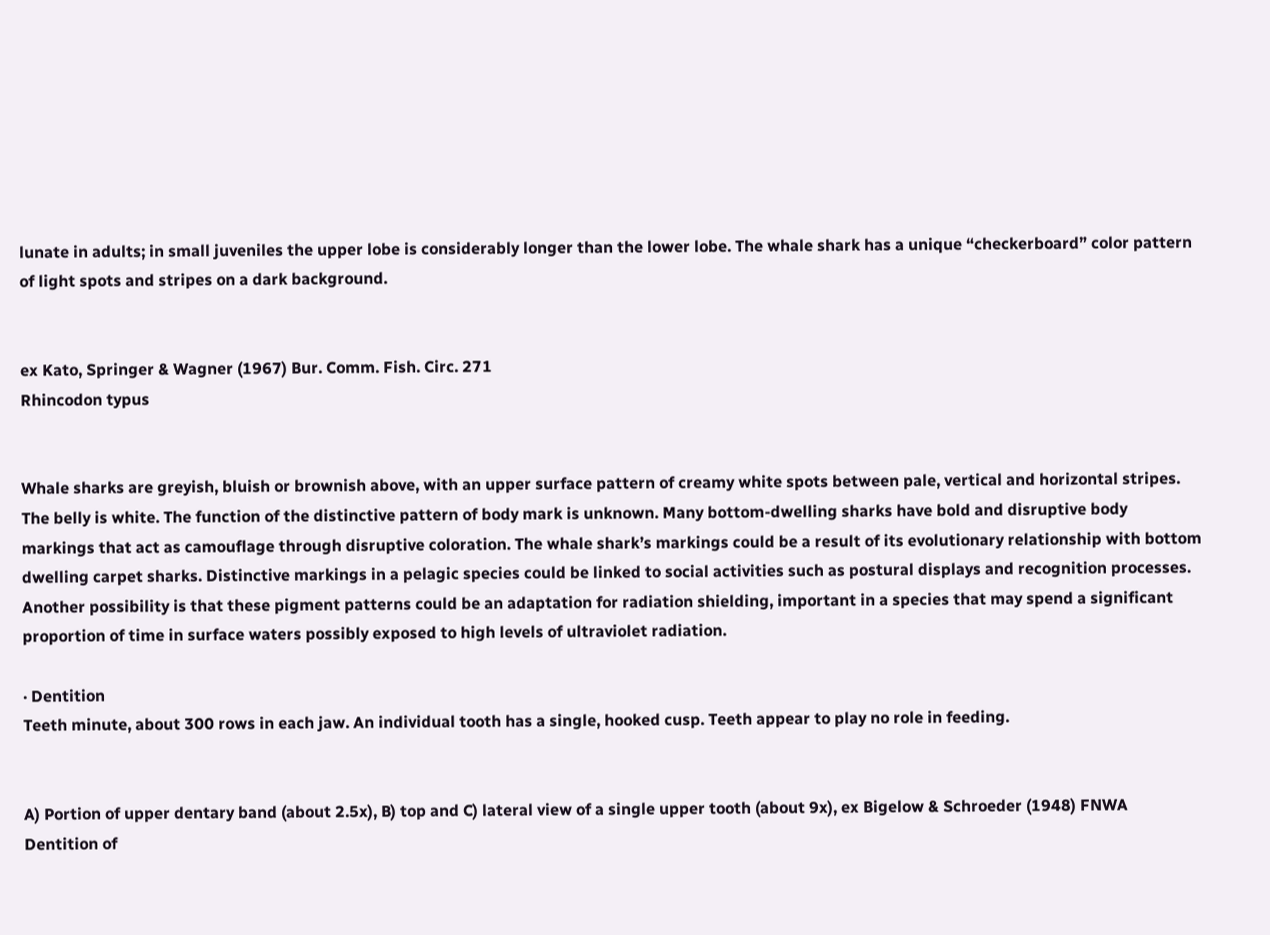lunate in adults; in small juveniles the upper lobe is considerably longer than the lower lobe. The whale shark has a unique “checkerboard” color pattern of light spots and stripes on a dark background.


ex Kato, Springer & Wagner (1967) Bur. Comm. Fish. Circ. 271
Rhincodon typus


Whale sharks are greyish, bluish or brownish above, with an upper surface pattern of creamy white spots between pale, vertical and horizontal stripes. The belly is white. The function of the distinctive pattern of body mark is unknown. Many bottom-dwelling sharks have bold and disruptive body markings that act as camouflage through disruptive coloration. The whale shark’s markings could be a result of its evolutionary relationship with bottom dwelling carpet sharks. Distinctive markings in a pelagic species could be linked to social activities such as postural displays and recognition processes. Another possibility is that these pigment patterns could be an adaptation for radiation shielding, important in a species that may spend a significant proportion of time in surface waters possibly exposed to high levels of ultraviolet radiation.

· Dentition
Teeth minute, about 300 rows in each jaw. An individual tooth has a single, hooked cusp. Teeth appear to play no role in feeding.


A) Portion of upper dentary band (about 2.5x), B) top and C) lateral view of a single upper tooth (about 9x), ex Bigelow & Schroeder (1948) FNWA
Dentition of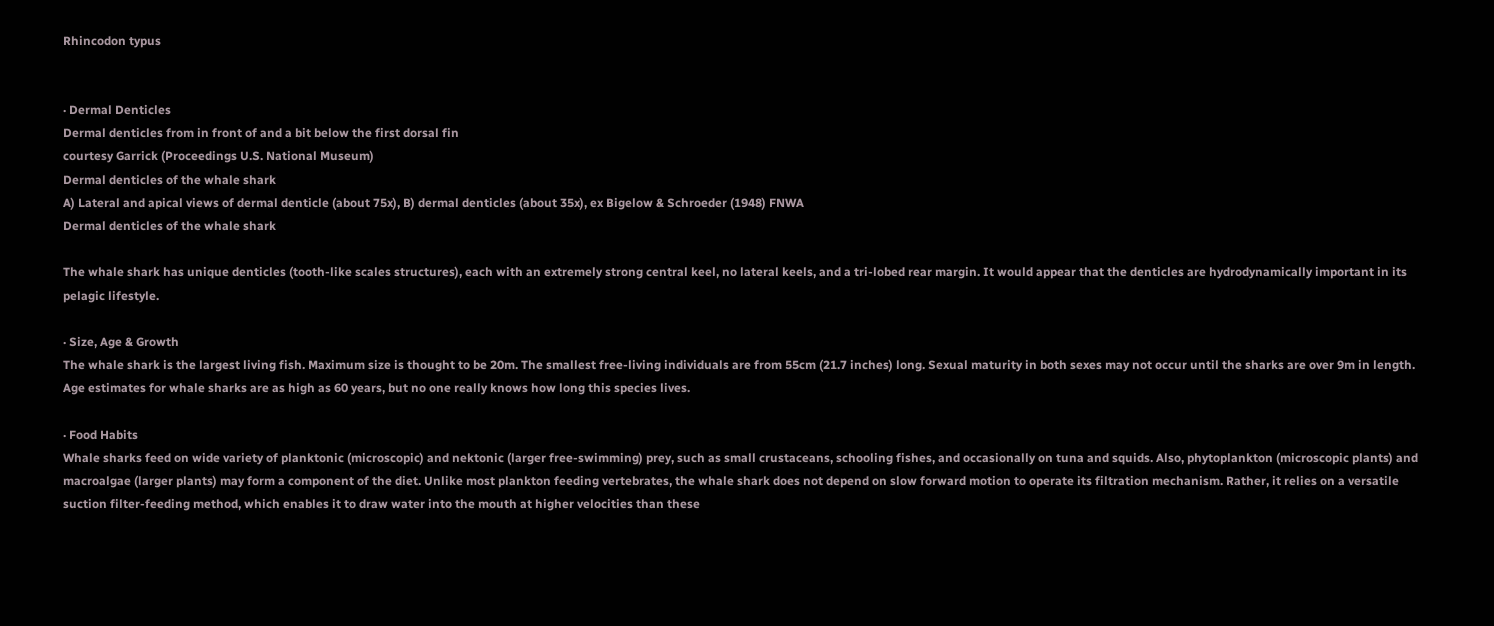Rhincodon typus


· Dermal Denticles
Dermal denticles from in front of and a bit below the first dorsal fin
courtesy Garrick (Proceedings U.S. National Museum)
Dermal denticles of the whale shark
A) Lateral and apical views of dermal denticle (about 75x), B) dermal denticles (about 35x), ex Bigelow & Schroeder (1948) FNWA
Dermal denticles of the whale shark

The whale shark has unique denticles (tooth-like scales structures), each with an extremely strong central keel, no lateral keels, and a tri-lobed rear margin. It would appear that the denticles are hydrodynamically important in its pelagic lifestyle.

· Size, Age & Growth
The whale shark is the largest living fish. Maximum size is thought to be 20m. The smallest free-living individuals are from 55cm (21.7 inches) long. Sexual maturity in both sexes may not occur until the sharks are over 9m in length. Age estimates for whale sharks are as high as 60 years, but no one really knows how long this species lives.

· Food Habits
Whale sharks feed on wide variety of planktonic (microscopic) and nektonic (larger free-swimming) prey, such as small crustaceans, schooling fishes, and occasionally on tuna and squids. Also, phytoplankton (microscopic plants) and macroalgae (larger plants) may form a component of the diet. Unlike most plankton feeding vertebrates, the whale shark does not depend on slow forward motion to operate its filtration mechanism. Rather, it relies on a versatile suction filter-feeding method, which enables it to draw water into the mouth at higher velocities than these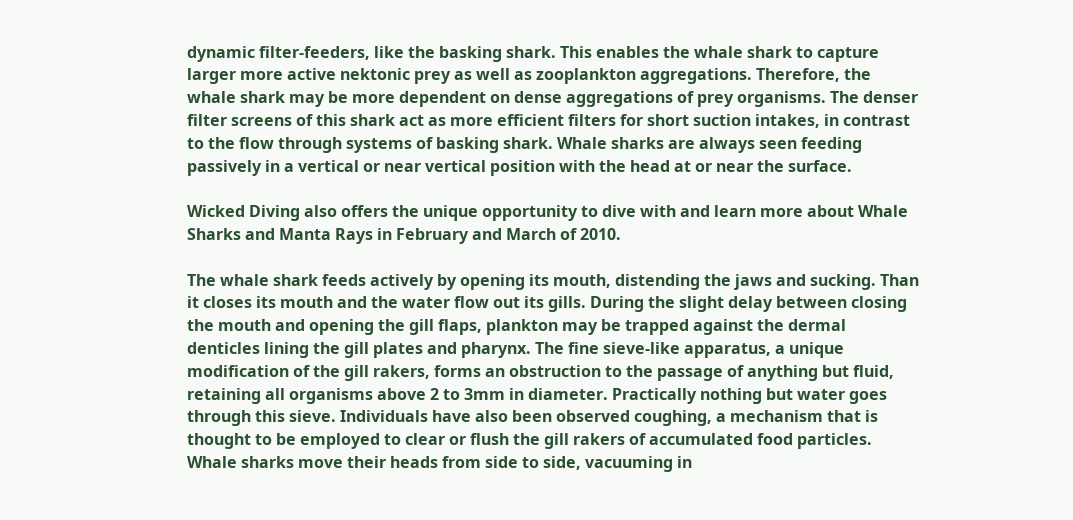dynamic filter-feeders, like the basking shark. This enables the whale shark to capture larger more active nektonic prey as well as zooplankton aggregations. Therefore, the whale shark may be more dependent on dense aggregations of prey organisms. The denser filter screens of this shark act as more efficient filters for short suction intakes, in contrast to the flow through systems of basking shark. Whale sharks are always seen feeding passively in a vertical or near vertical position with the head at or near the surface.

Wicked Diving also offers the unique opportunity to dive with and learn more about Whale Sharks and Manta Rays in February and March of 2010.

The whale shark feeds actively by opening its mouth, distending the jaws and sucking. Than it closes its mouth and the water flow out its gills. During the slight delay between closing the mouth and opening the gill flaps, plankton may be trapped against the dermal denticles lining the gill plates and pharynx. The fine sieve-like apparatus, a unique modification of the gill rakers, forms an obstruction to the passage of anything but fluid, retaining all organisms above 2 to 3mm in diameter. Practically nothing but water goes through this sieve. Individuals have also been observed coughing, a mechanism that is thought to be employed to clear or flush the gill rakers of accumulated food particles. Whale sharks move their heads from side to side, vacuuming in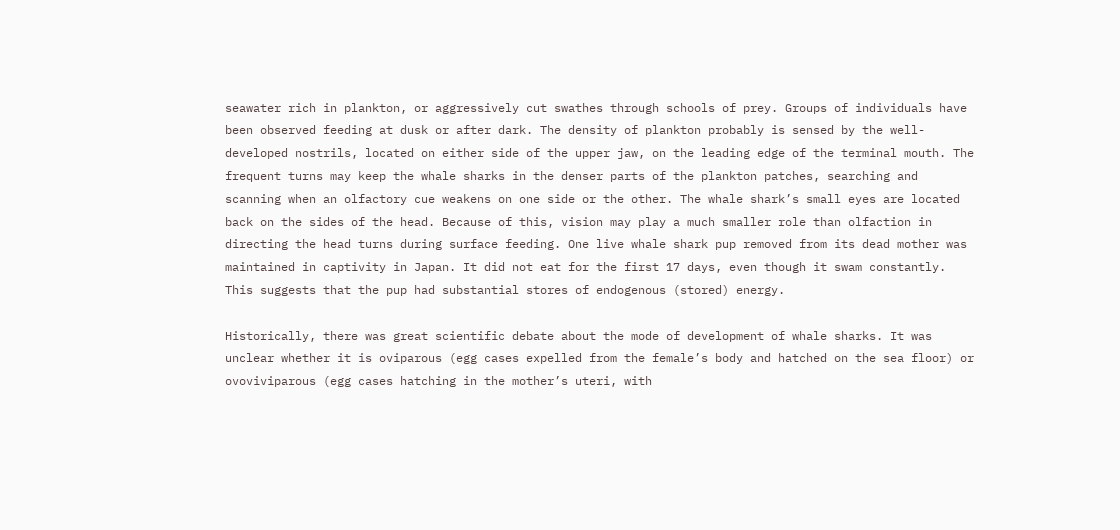seawater rich in plankton, or aggressively cut swathes through schools of prey. Groups of individuals have been observed feeding at dusk or after dark. The density of plankton probably is sensed by the well-developed nostrils, located on either side of the upper jaw, on the leading edge of the terminal mouth. The frequent turns may keep the whale sharks in the denser parts of the plankton patches, searching and scanning when an olfactory cue weakens on one side or the other. The whale shark’s small eyes are located back on the sides of the head. Because of this, vision may play a much smaller role than olfaction in directing the head turns during surface feeding. One live whale shark pup removed from its dead mother was maintained in captivity in Japan. It did not eat for the first 17 days, even though it swam constantly. This suggests that the pup had substantial stores of endogenous (stored) energy.

Historically, there was great scientific debate about the mode of development of whale sharks. It was unclear whether it is oviparous (egg cases expelled from the female’s body and hatched on the sea floor) or ovoviviparous (egg cases hatching in the mother’s uteri, with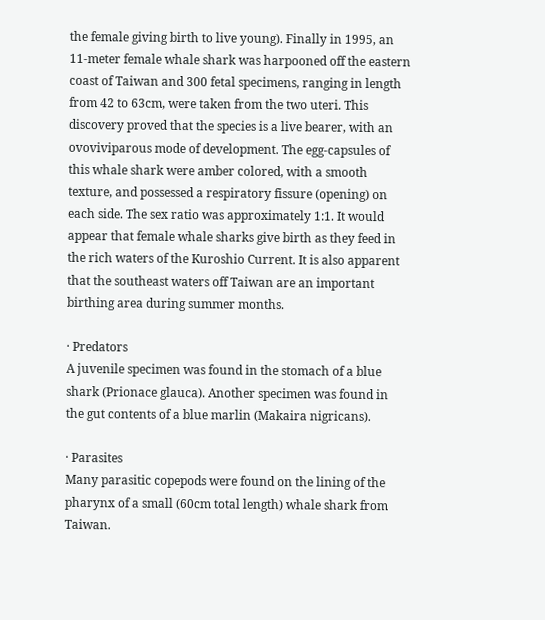the female giving birth to live young). Finally in 1995, an 11-meter female whale shark was harpooned off the eastern coast of Taiwan and 300 fetal specimens, ranging in length from 42 to 63cm, were taken from the two uteri. This discovery proved that the species is a live bearer, with an ovoviviparous mode of development. The egg-capsules of this whale shark were amber colored, with a smooth texture, and possessed a respiratory fissure (opening) on each side. The sex ratio was approximately 1:1. It would appear that female whale sharks give birth as they feed in the rich waters of the Kuroshio Current. It is also apparent that the southeast waters off Taiwan are an important birthing area during summer months.

· Predators
A juvenile specimen was found in the stomach of a blue shark (Prionace glauca). Another specimen was found in the gut contents of a blue marlin (Makaira nigricans).

· Parasites
Many parasitic copepods were found on the lining of the pharynx of a small (60cm total length) whale shark from Taiwan.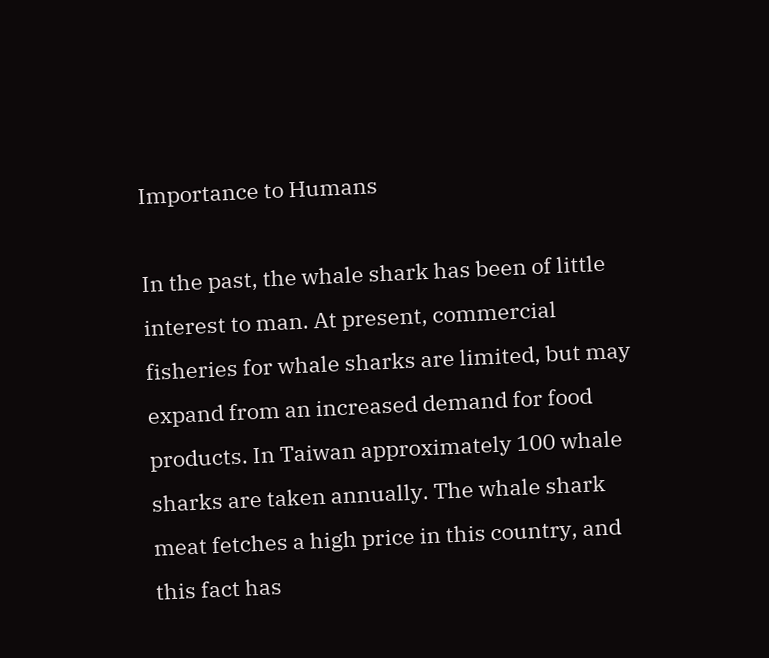Importance to Humans

In the past, the whale shark has been of little interest to man. At present, commercial fisheries for whale sharks are limited, but may expand from an increased demand for food products. In Taiwan approximately 100 whale sharks are taken annually. The whale shark meat fetches a high price in this country, and this fact has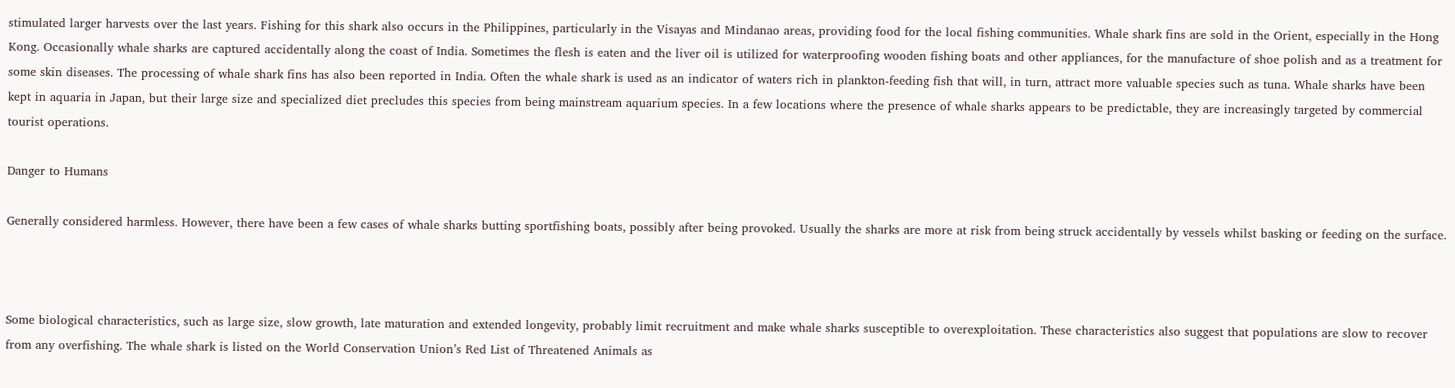stimulated larger harvests over the last years. Fishing for this shark also occurs in the Philippines, particularly in the Visayas and Mindanao areas, providing food for the local fishing communities. Whale shark fins are sold in the Orient, especially in the Hong Kong. Occasionally whale sharks are captured accidentally along the coast of India. Sometimes the flesh is eaten and the liver oil is utilized for waterproofing wooden fishing boats and other appliances, for the manufacture of shoe polish and as a treatment for some skin diseases. The processing of whale shark fins has also been reported in India. Often the whale shark is used as an indicator of waters rich in plankton-feeding fish that will, in turn, attract more valuable species such as tuna. Whale sharks have been kept in aquaria in Japan, but their large size and specialized diet precludes this species from being mainstream aquarium species. In a few locations where the presence of whale sharks appears to be predictable, they are increasingly targeted by commercial tourist operations.

Danger to Humans

Generally considered harmless. However, there have been a few cases of whale sharks butting sportfishing boats, possibly after being provoked. Usually the sharks are more at risk from being struck accidentally by vessels whilst basking or feeding on the surface.



Some biological characteristics, such as large size, slow growth, late maturation and extended longevity, probably limit recruitment and make whale sharks susceptible to overexploitation. These characteristics also suggest that populations are slow to recover from any overfishing. The whale shark is listed on the World Conservation Union’s Red List of Threatened Animals as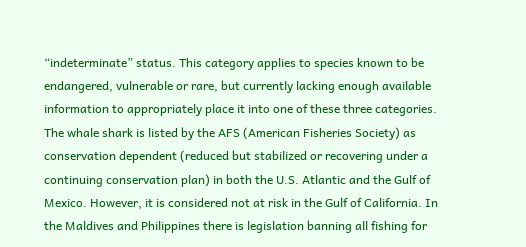“indeterminate” status. This category applies to species known to be endangered, vulnerable or rare, but currently lacking enough available information to appropriately place it into one of these three categories. The whale shark is listed by the AFS (American Fisheries Society) as conservation dependent (reduced but stabilized or recovering under a continuing conservation plan) in both the U.S. Atlantic and the Gulf of Mexico. However, it is considered not at risk in the Gulf of California. In the Maldives and Philippines there is legislation banning all fishing for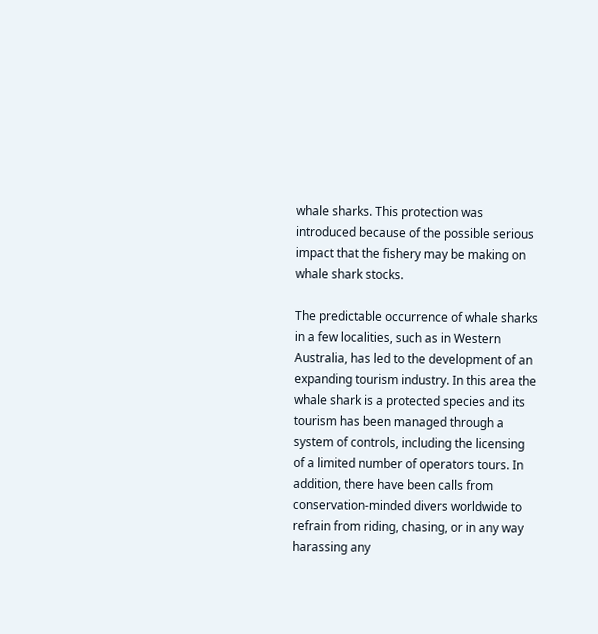whale sharks. This protection was introduced because of the possible serious impact that the fishery may be making on whale shark stocks.

The predictable occurrence of whale sharks in a few localities, such as in Western Australia, has led to the development of an expanding tourism industry. In this area the whale shark is a protected species and its tourism has been managed through a system of controls, including the licensing of a limited number of operators tours. In addition, there have been calls from conservation-minded divers worldwide to refrain from riding, chasing, or in any way harassing any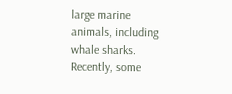large marine animals, including whale sharks. Recently, some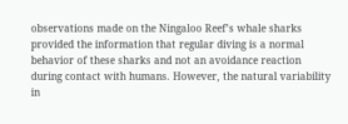observations made on the Ningaloo Reef’s whale sharks provided the information that regular diving is a normal behavior of these sharks and not an avoidance reaction during contact with humans. However, the natural variability in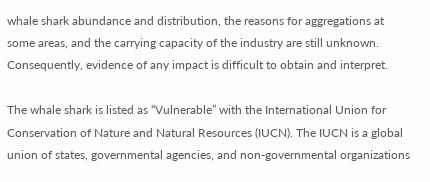whale shark abundance and distribution, the reasons for aggregations at some areas, and the carrying capacity of the industry are still unknown. Consequently, evidence of any impact is difficult to obtain and interpret.

The whale shark is listed as “Vulnerable” with the International Union for Conservation of Nature and Natural Resources (IUCN). The IUCN is a global union of states, governmental agencies, and non-governmental organizations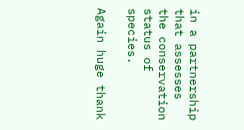in a partnership that assesses the conservation status of species.

Again huge thank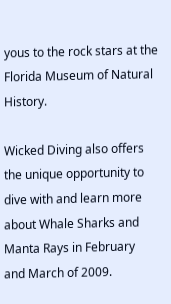yous to the rock stars at the Florida Museum of Natural History.

Wicked Diving also offers the unique opportunity to dive with and learn more about Whale Sharks and Manta Rays in February and March of 2009.